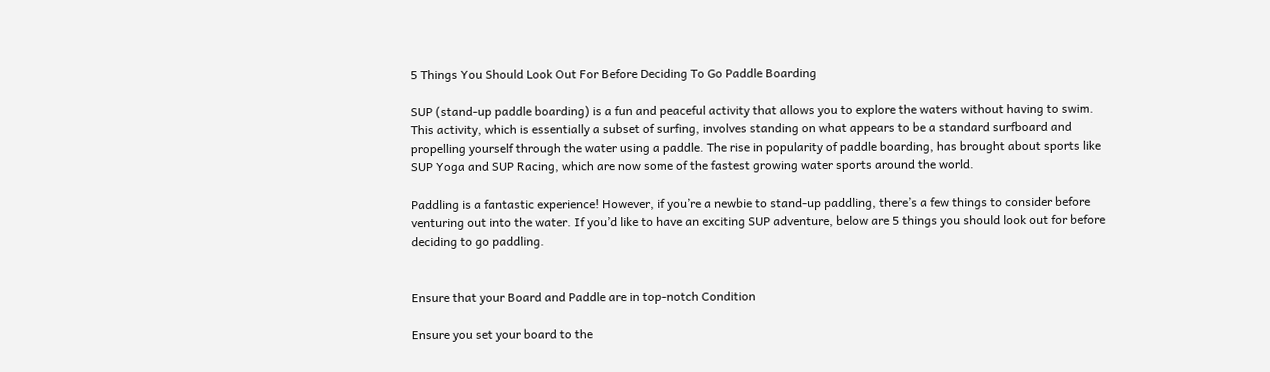5 Things You Should Look Out For Before Deciding To Go Paddle Boarding

SUP (stand-up paddle boarding) is a fun and peaceful activity that allows you to explore the waters without having to swim. This activity, which is essentially a subset of surfing, involves standing on what appears to be a standard surfboard and propelling yourself through the water using a paddle. The rise in popularity of paddle boarding, has brought about sports like SUP Yoga and SUP Racing, which are now some of the fastest growing water sports around the world.

Paddling is a fantastic experience! However, if you’re a newbie to stand-up paddling, there’s a few things to consider before venturing out into the water. If you’d like to have an exciting SUP adventure, below are 5 things you should look out for before deciding to go paddling.


Ensure that your Board and Paddle are in top-notch Condition

Ensure you set your board to the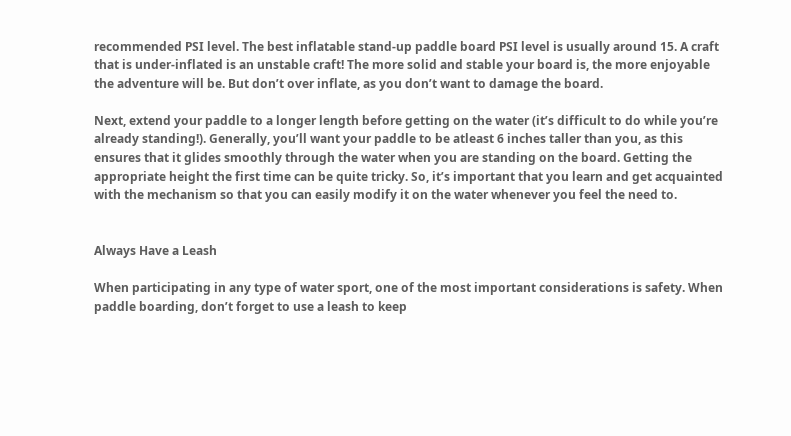recommended PSI level. The best inflatable stand-up paddle board PSI level is usually around 15. A craft that is under-inflated is an unstable craft! The more solid and stable your board is, the more enjoyable the adventure will be. But don’t over inflate, as you don’t want to damage the board.

Next, extend your paddle to a longer length before getting on the water (it’s difficult to do while you’re already standing!). Generally, you’ll want your paddle to be atleast 6 inches taller than you, as this ensures that it glides smoothly through the water when you are standing on the board. Getting the appropriate height the first time can be quite tricky. So, it’s important that you learn and get acquainted with the mechanism so that you can easily modify it on the water whenever you feel the need to.


Always Have a Leash

When participating in any type of water sport, one of the most important considerations is safety. When paddle boarding, don’t forget to use a leash to keep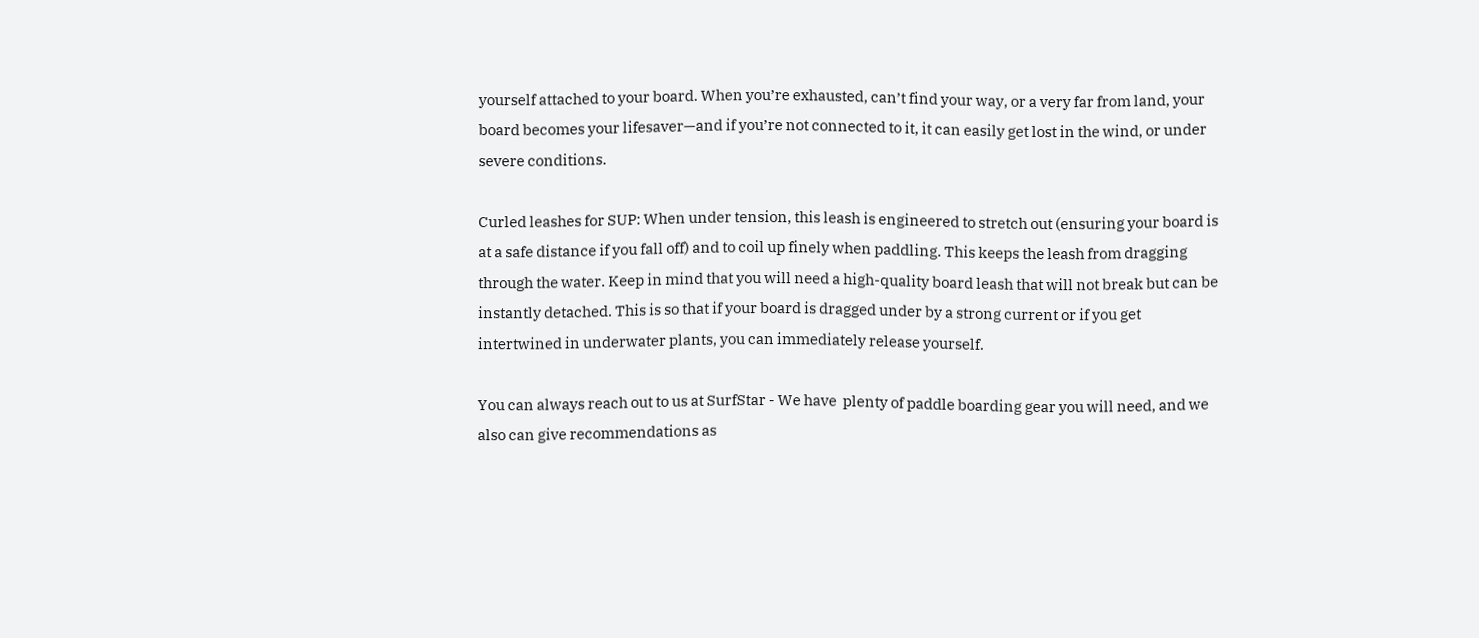yourself attached to your board. When you’re exhausted, can’t find your way, or a very far from land, your board becomes your lifesaver—and if you’re not connected to it, it can easily get lost in the wind, or under severe conditions.

Curled leashes for SUP: When under tension, this leash is engineered to stretch out (ensuring your board is at a safe distance if you fall off) and to coil up finely when paddling. This keeps the leash from dragging through the water. Keep in mind that you will need a high-quality board leash that will not break but can be instantly detached. This is so that if your board is dragged under by a strong current or if you get intertwined in underwater plants, you can immediately release yourself.

You can always reach out to us at SurfStar - We have  plenty of paddle boarding gear you will need, and we also can give recommendations as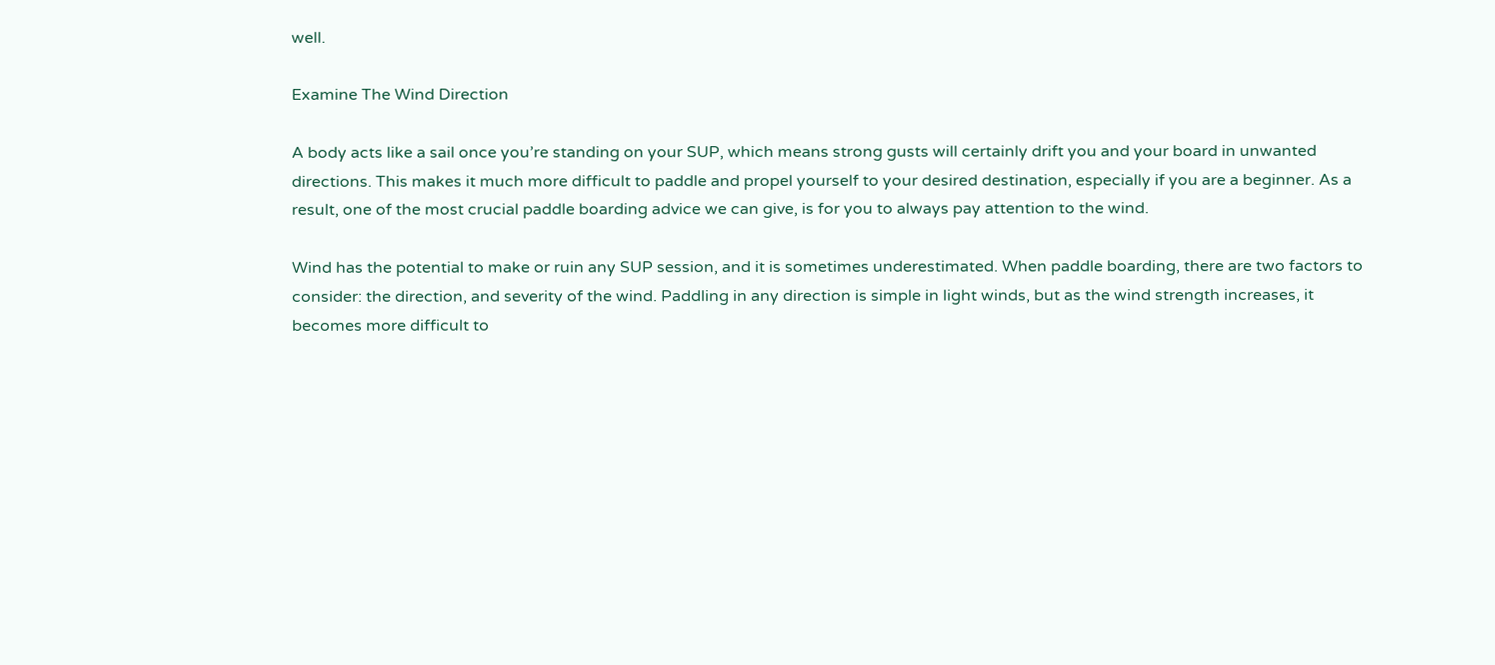well.

Examine The Wind Direction

A body acts like a sail once you’re standing on your SUP, which means strong gusts will certainly drift you and your board in unwanted directions. This makes it much more difficult to paddle and propel yourself to your desired destination, especially if you are a beginner. As a result, one of the most crucial paddle boarding advice we can give, is for you to always pay attention to the wind.

Wind has the potential to make or ruin any SUP session, and it is sometimes underestimated. When paddle boarding, there are two factors to consider: the direction, and severity of the wind. Paddling in any direction is simple in light winds, but as the wind strength increases, it becomes more difficult to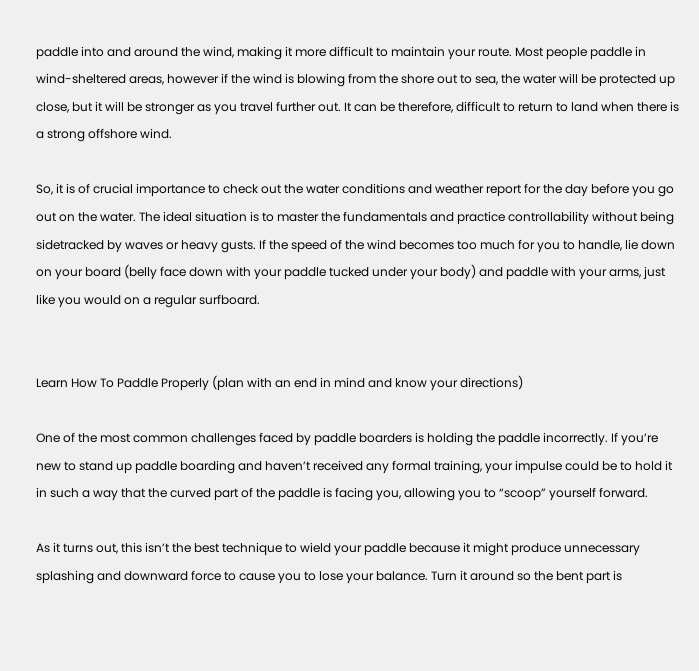paddle into and around the wind, making it more difficult to maintain your route. Most people paddle in wind-sheltered areas, however if the wind is blowing from the shore out to sea, the water will be protected up close, but it will be stronger as you travel further out. It can be therefore, difficult to return to land when there is a strong offshore wind.

So, it is of crucial importance to check out the water conditions and weather report for the day before you go out on the water. The ideal situation is to master the fundamentals and practice controllability without being sidetracked by waves or heavy gusts. If the speed of the wind becomes too much for you to handle, lie down on your board (belly face down with your paddle tucked under your body) and paddle with your arms, just like you would on a regular surfboard.


Learn How To Paddle Properly (plan with an end in mind and know your directions)

One of the most common challenges faced by paddle boarders is holding the paddle incorrectly. If you’re new to stand up paddle boarding and haven’t received any formal training, your impulse could be to hold it in such a way that the curved part of the paddle is facing you, allowing you to “scoop” yourself forward.

As it turns out, this isn’t the best technique to wield your paddle because it might produce unnecessary splashing and downward force to cause you to lose your balance. Turn it around so the bent part is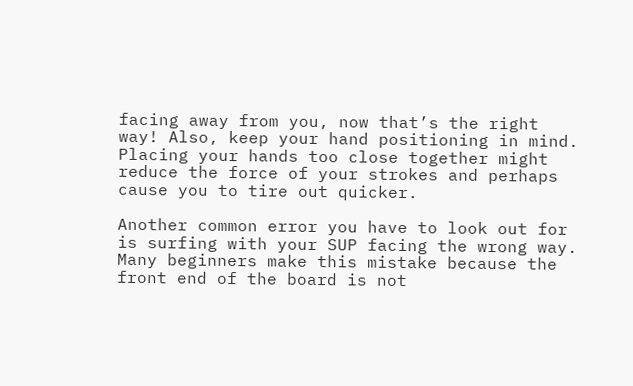facing away from you, now that’s the right way! Also, keep your hand positioning in mind. Placing your hands too close together might reduce the force of your strokes and perhaps cause you to tire out quicker.

Another common error you have to look out for is surfing with your SUP facing the wrong way. Many beginners make this mistake because the front end of the board is not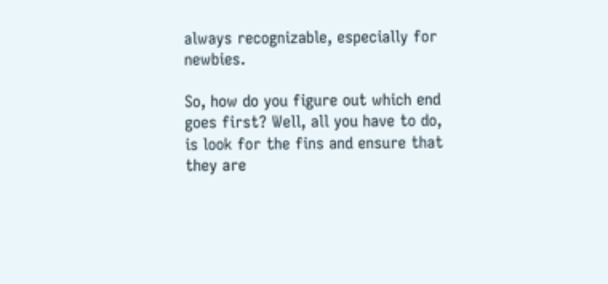always recognizable, especially for newbies.

So, how do you figure out which end goes first? Well, all you have to do, is look for the fins and ensure that they are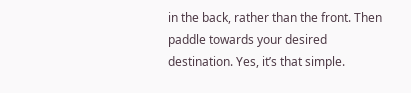in the back, rather than the front. Then paddle towards your desired destination. Yes, it’s that simple.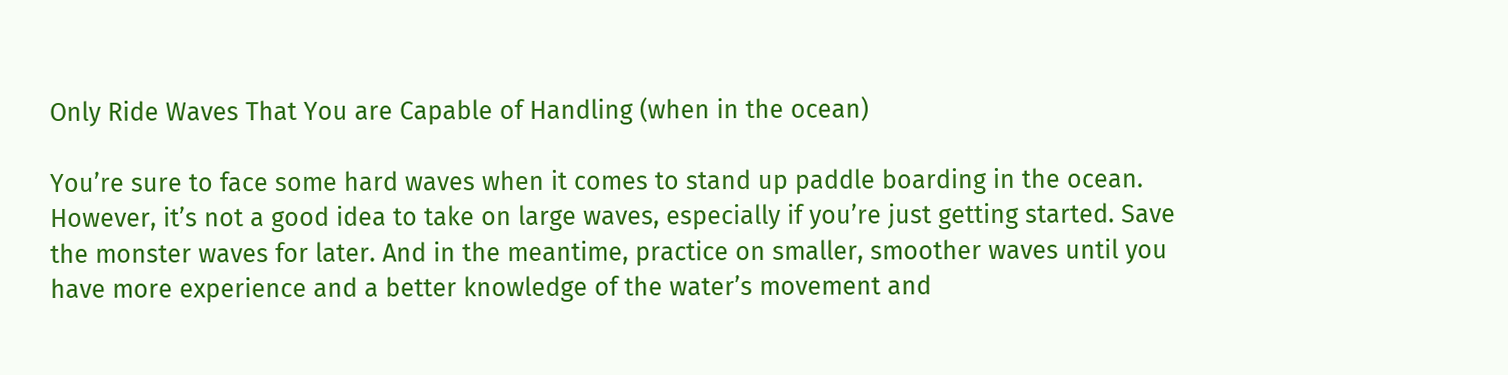Only Ride Waves That You are Capable of Handling (when in the ocean)

You’re sure to face some hard waves when it comes to stand up paddle boarding in the ocean. However, it’s not a good idea to take on large waves, especially if you’re just getting started. Save the monster waves for later. And in the meantime, practice on smaller, smoother waves until you have more experience and a better knowledge of the water’s movement and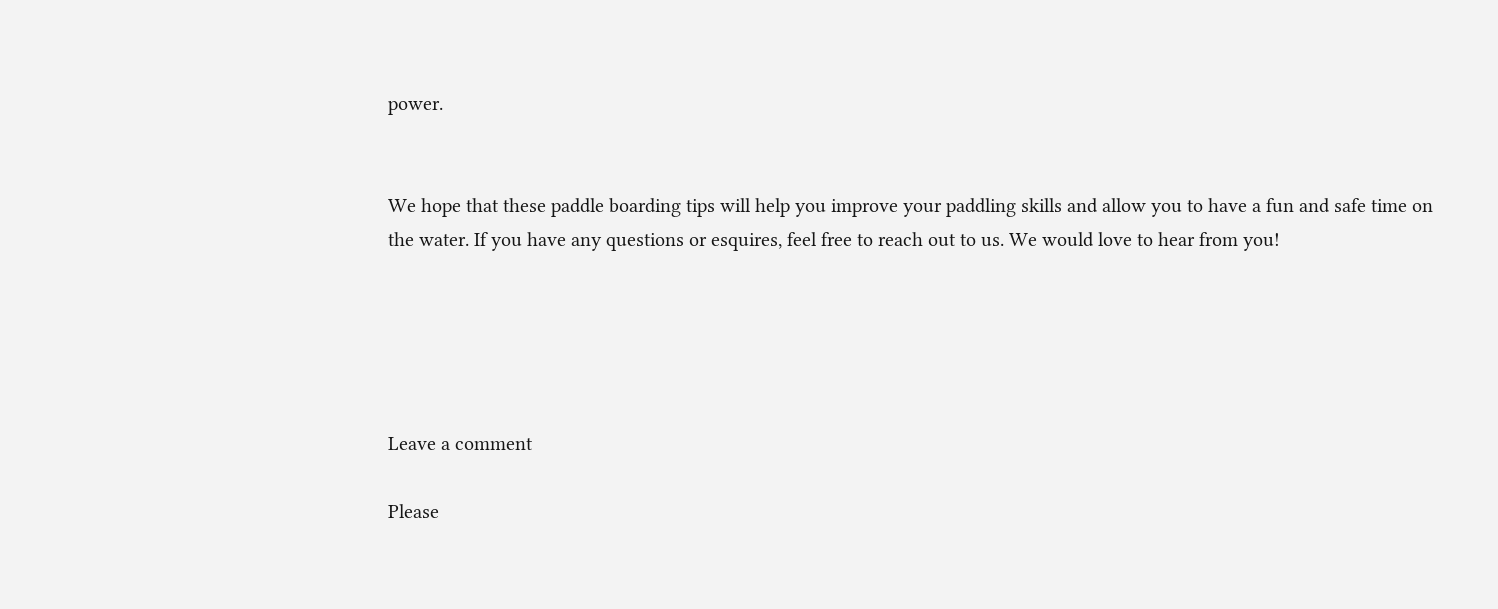power.


We hope that these paddle boarding tips will help you improve your paddling skills and allow you to have a fun and safe time on the water. If you have any questions or esquires, feel free to reach out to us. We would love to hear from you!





Leave a comment

Please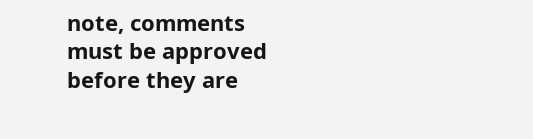note, comments must be approved before they are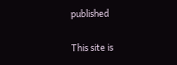published

This site is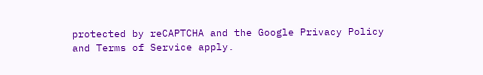protected by reCAPTCHA and the Google Privacy Policy and Terms of Service apply.